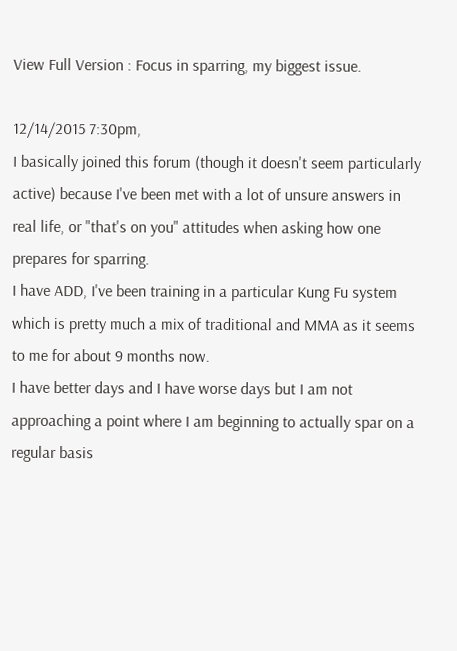View Full Version : Focus in sparring, my biggest issue.

12/14/2015 7:30pm,
I basically joined this forum (though it doesn't seem particularly active) because I've been met with a lot of unsure answers in real life, or "that's on you" attitudes when asking how one prepares for sparring.
I have ADD, I've been training in a particular Kung Fu system which is pretty much a mix of traditional and MMA as it seems to me for about 9 months now.
I have better days and I have worse days but I am not approaching a point where I am beginning to actually spar on a regular basis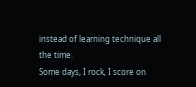instead of learning technique all the time.
Some days, I rock, I score on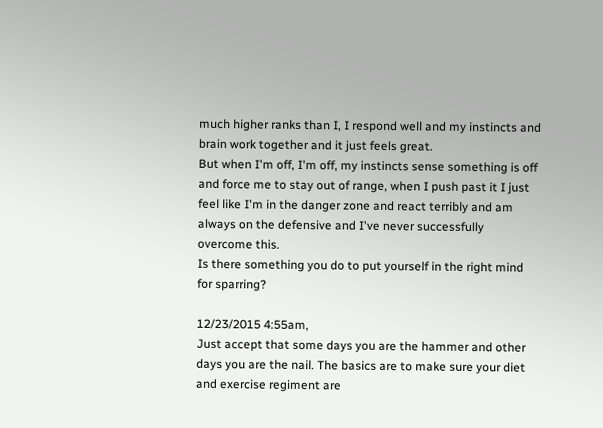much higher ranks than I, I respond well and my instincts and brain work together and it just feels great.
But when I'm off, I'm off, my instincts sense something is off and force me to stay out of range, when I push past it I just feel like I'm in the danger zone and react terribly and am always on the defensive and I've never successfully overcome this.
Is there something you do to put yourself in the right mind for sparring?

12/23/2015 4:55am,
Just accept that some days you are the hammer and other days you are the nail. The basics are to make sure your diet and exercise regiment are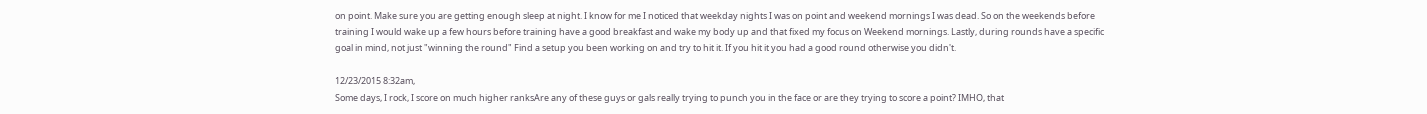on point. Make sure you are getting enough sleep at night. I know for me I noticed that weekday nights I was on point and weekend mornings I was dead. So on the weekends before training I would wake up a few hours before training have a good breakfast and wake my body up and that fixed my focus on Weekend mornings. Lastly, during rounds have a specific goal in mind, not just "winning the round" Find a setup you been working on and try to hit it. If you hit it you had a good round otherwise you didn't.

12/23/2015 8:32am,
Some days, I rock, I score on much higher ranksAre any of these guys or gals really trying to punch you in the face or are they trying to score a point? IMHO, that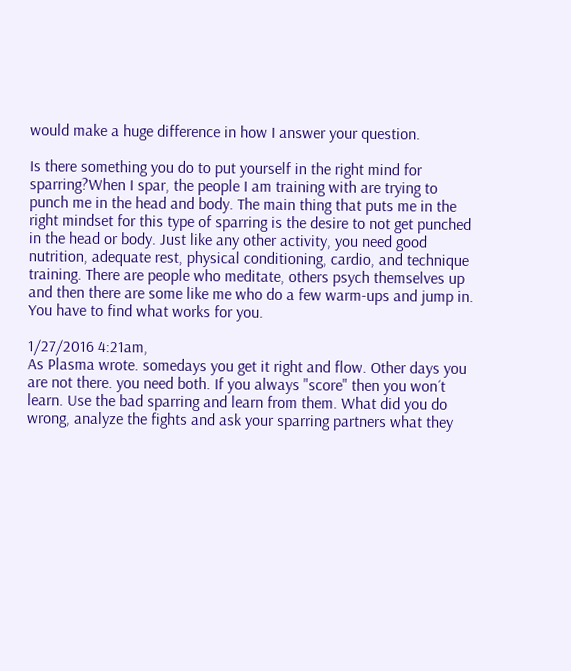would make a huge difference in how I answer your question.

Is there something you do to put yourself in the right mind for sparring?When I spar, the people I am training with are trying to punch me in the head and body. The main thing that puts me in the right mindset for this type of sparring is the desire to not get punched in the head or body. Just like any other activity, you need good nutrition, adequate rest, physical conditioning, cardio, and technique training. There are people who meditate, others psych themselves up and then there are some like me who do a few warm-ups and jump in. You have to find what works for you.

1/27/2016 4:21am,
As Plasma wrote. somedays you get it right and flow. Other days you are not there. you need both. If you always "score" then you won´t learn. Use the bad sparring and learn from them. What did you do wrong, analyze the fights and ask your sparring partners what they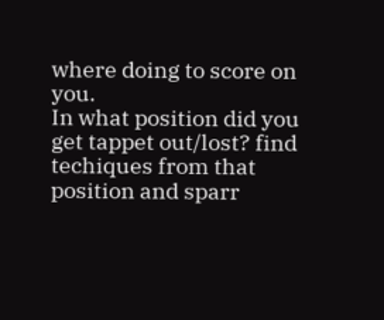where doing to score on you.
In what position did you get tappet out/lost? find techiques from that position and sparr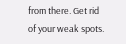from there. Get rid of your weak spots.